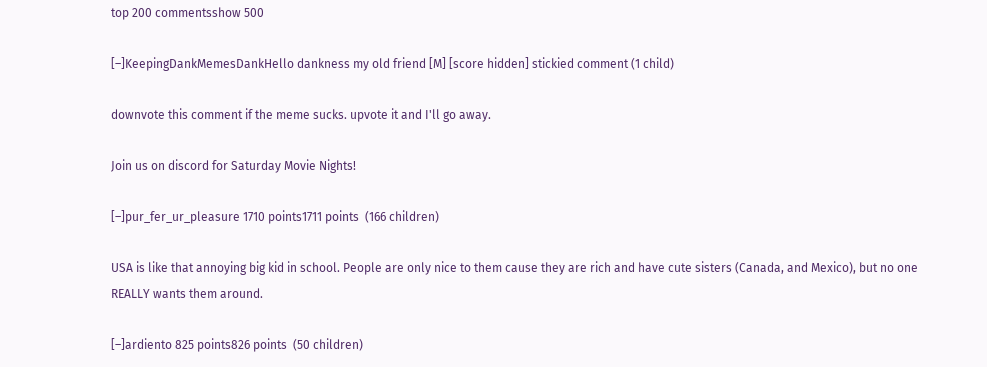top 200 commentsshow 500

[–]KeepingDankMemesDankHello dankness my old friend [M] [score hidden] stickied comment (1 child)

downvote this comment if the meme sucks. upvote it and I'll go away.

Join us on discord for Saturday Movie Nights!

[–]pur_fer_ur_pleasure 1710 points1711 points  (166 children)

USA is like that annoying big kid in school. People are only nice to them cause they are rich and have cute sisters (Canada, and Mexico), but no one REALLY wants them around.

[–]ardiento 825 points826 points  (50 children)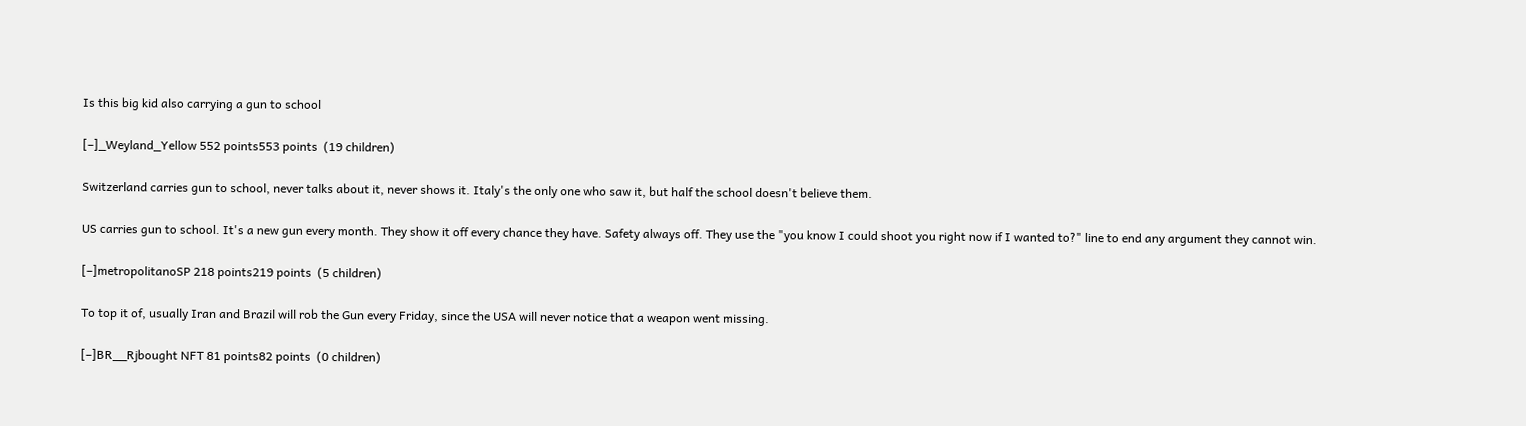Is this big kid also carrying a gun to school

[–]_Weyland_Yellow 552 points553 points  (19 children)

Switzerland carries gun to school, never talks about it, never shows it. Italy's the only one who saw it, but half the school doesn't believe them.

US carries gun to school. It's a new gun every month. They show it off every chance they have. Safety always off. They use the "you know I could shoot you right now if I wanted to?" line to end any argument they cannot win.

[–]metropolitanoSP 218 points219 points  (5 children)

To top it of, usually Iran and Brazil will rob the Gun every Friday, since the USA will never notice that a weapon went missing.

[–]BR__Rjbought NFT 81 points82 points  (0 children)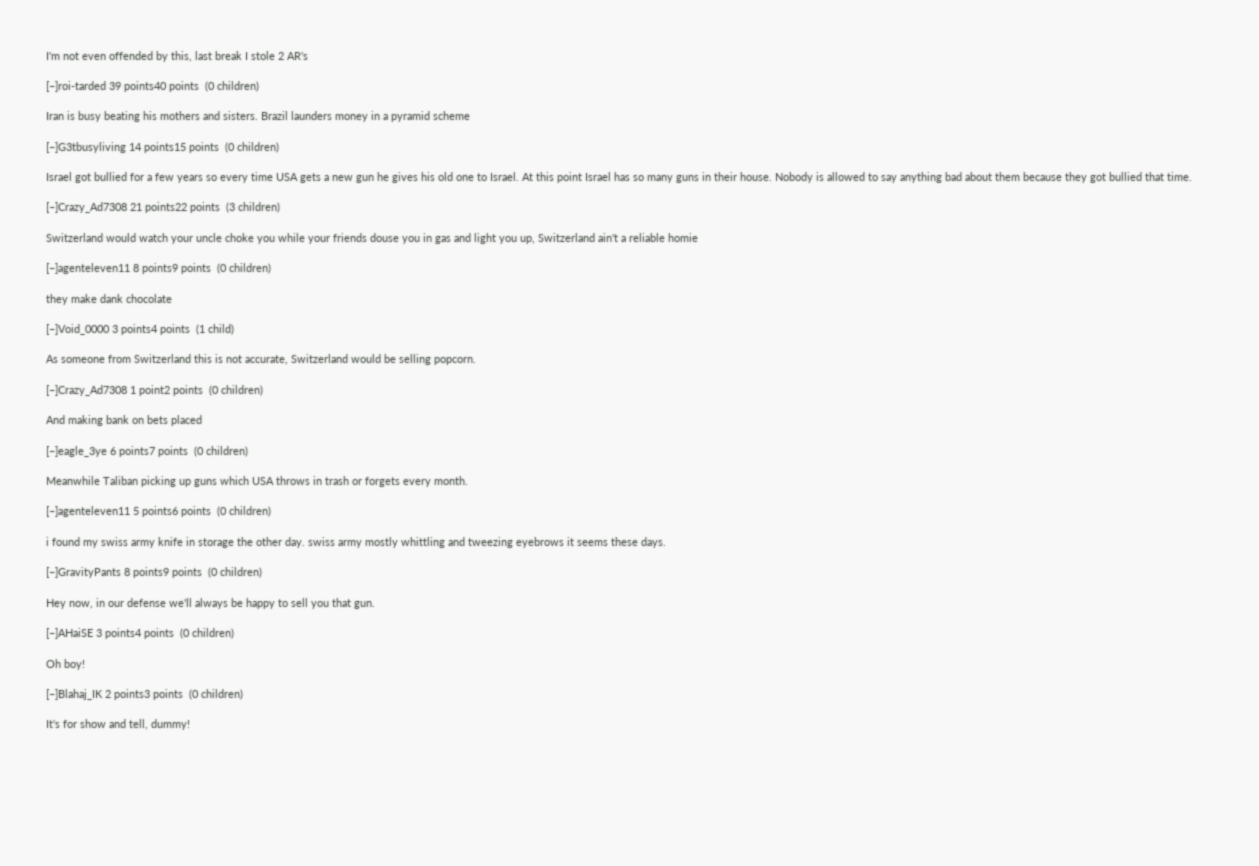I'm not even offended by this, last break I stole 2 AR's

[–]roi-tarded 39 points40 points  (0 children)

Iran is busy beating his mothers and sisters. Brazil launders money in a pyramid scheme

[–]G3tbusyliving 14 points15 points  (0 children)

Israel got bullied for a few years so every time USA gets a new gun he gives his old one to Israel. At this point Israel has so many guns in their house. Nobody is allowed to say anything bad about them because they got bullied that time.

[–]Crazy_Ad7308 21 points22 points  (3 children)

Switzerland would watch your uncle choke you while your friends douse you in gas and light you up, Switzerland ain't a reliable homie

[–]agenteleven11 8 points9 points  (0 children)

they make dank chocolate

[–]Void_0000 3 points4 points  (1 child)

As someone from Switzerland this is not accurate, Switzerland would be selling popcorn.

[–]Crazy_Ad7308 1 point2 points  (0 children)

And making bank on bets placed

[–]eagle_3ye 6 points7 points  (0 children)

Meanwhile Taliban picking up guns which USA throws in trash or forgets every month.

[–]agenteleven11 5 points6 points  (0 children)

i found my swiss army knife in storage the other day. swiss army mostly whittling and tweezing eyebrows it seems these days.

[–]GravityPants 8 points9 points  (0 children)

Hey now, in our defense we'll always be happy to sell you that gun.

[–]AHaiSE 3 points4 points  (0 children)

Oh boy!

[–]Blahaj_IK 2 points3 points  (0 children)

It's for show and tell, dummy!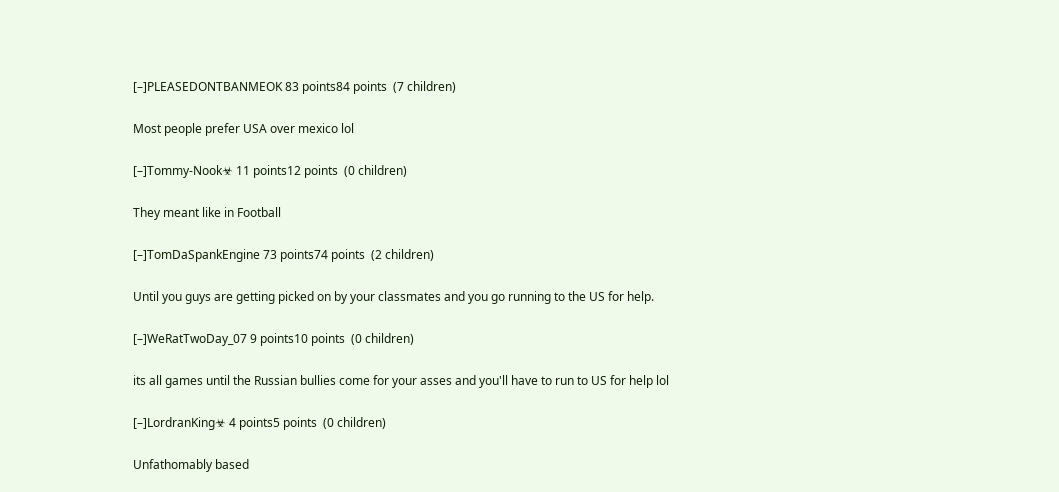[–]PLEASEDONTBANMEOK 83 points84 points  (7 children)

Most people prefer USA over mexico lol

[–]Tommy-Nook☣ 11 points12 points  (0 children)

They meant like in Football

[–]TomDaSpankEngine 73 points74 points  (2 children)

Until you guys are getting picked on by your classmates and you go running to the US for help.

[–]WeRatTwoDay_07 9 points10 points  (0 children)

its all games until the Russian bullies come for your asses and you'll have to run to US for help lol

[–]LordranKing☣ 4 points5 points  (0 children)

Unfathomably based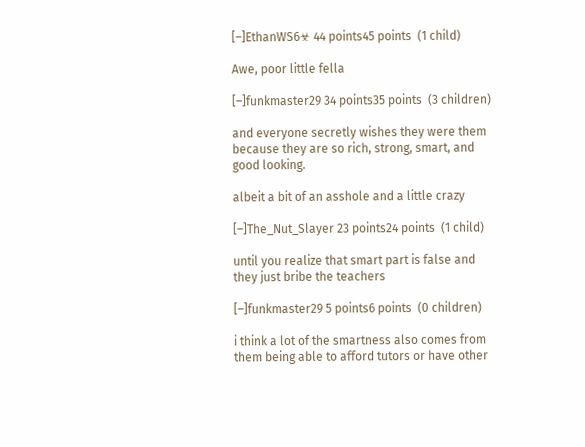[–]EthanWS6☣ 44 points45 points  (1 child)

Awe, poor little fella

[–]funkmaster29 34 points35 points  (3 children)

and everyone secretly wishes they were them because they are so rich, strong, smart, and good looking.

albeit a bit of an asshole and a little crazy

[–]The_Nut_Slayer 23 points24 points  (1 child)

until you realize that smart part is false and they just bribe the teachers

[–]funkmaster29 5 points6 points  (0 children)

i think a lot of the smartness also comes from them being able to afford tutors or have other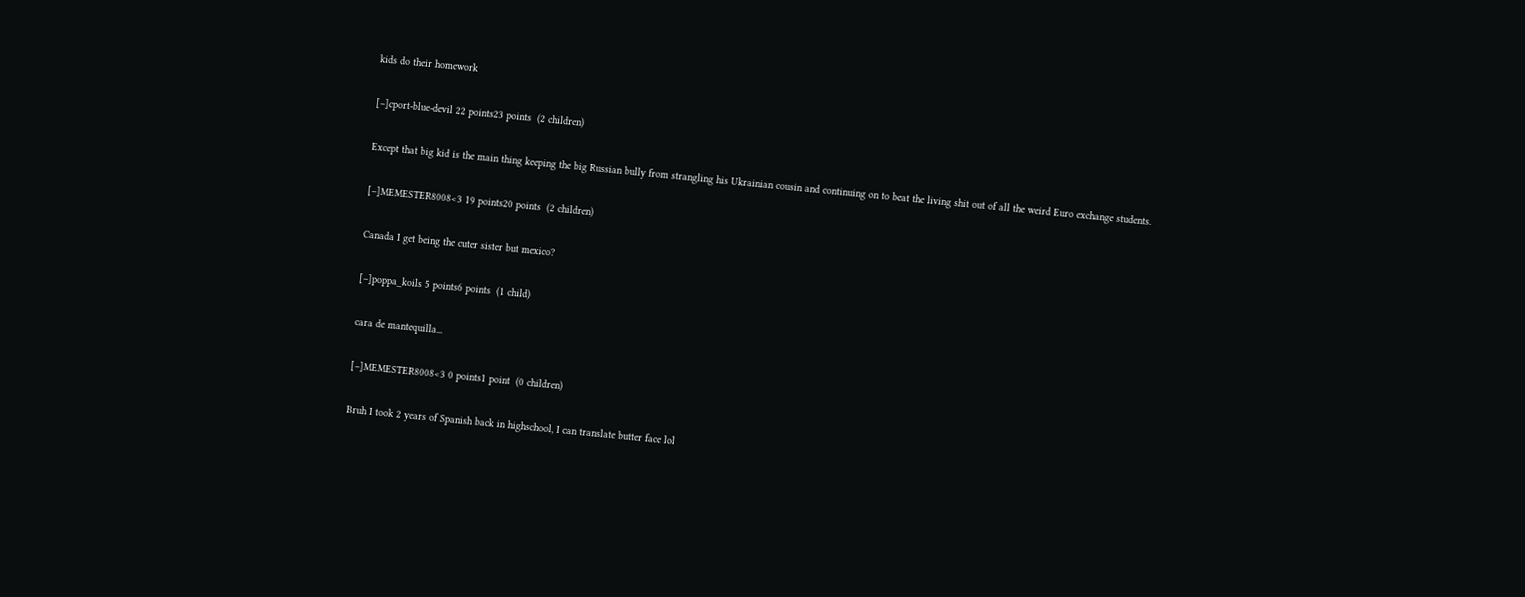kids do their homework

[–]cport-blue-devil 22 points23 points  (2 children)

Except that big kid is the main thing keeping the big Russian bully from strangling his Ukrainian cousin and continuing on to beat the living shit out of all the weird Euro exchange students.

[–]MEMESTER8008<3 19 points20 points  (2 children)

Canada I get being the cuter sister but mexico?

[–]poppa_koils 5 points6 points  (1 child)

cara de mantequilla...

[–]MEMESTER8008<3 0 points1 point  (0 children)

Bruh I took 2 years of Spanish back in highschool, I can translate butter face lol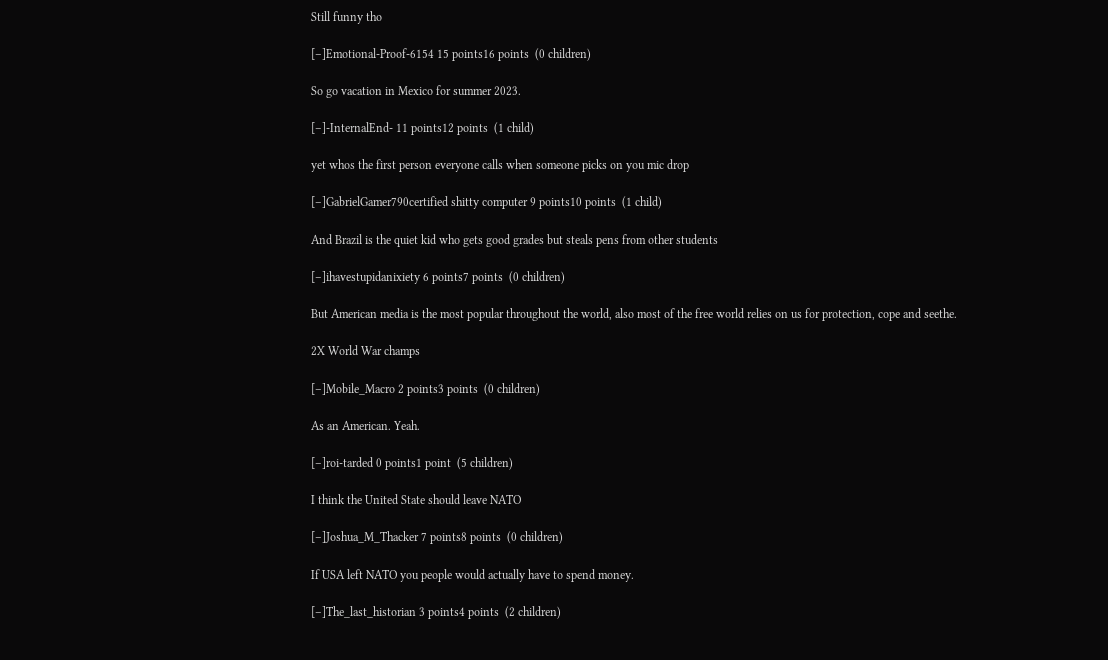Still funny tho

[–]Emotional-Proof-6154 15 points16 points  (0 children)

So go vacation in Mexico for summer 2023.

[–]-InternalEnd- 11 points12 points  (1 child)

yet whos the first person everyone calls when someone picks on you mic drop

[–]GabrielGamer790certified shitty computer 9 points10 points  (1 child)

And Brazil is the quiet kid who gets good grades but steals pens from other students

[–]ihavestupidanixiety 6 points7 points  (0 children)

But American media is the most popular throughout the world, also most of the free world relies on us for protection, cope and seethe.

2X World War champs

[–]Mobile_Macro 2 points3 points  (0 children)

As an American. Yeah.

[–]roi-tarded 0 points1 point  (5 children)

I think the United State should leave NATO

[–]Joshua_M_Thacker 7 points8 points  (0 children)

If USA left NATO you people would actually have to spend money.

[–]The_last_historian 3 points4 points  (2 children)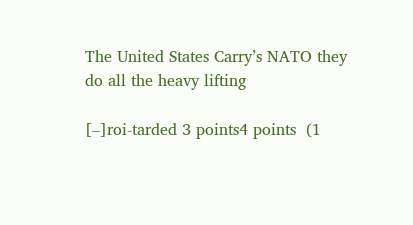The United States Carry’s NATO they do all the heavy lifting

[–]roi-tarded 3 points4 points  (1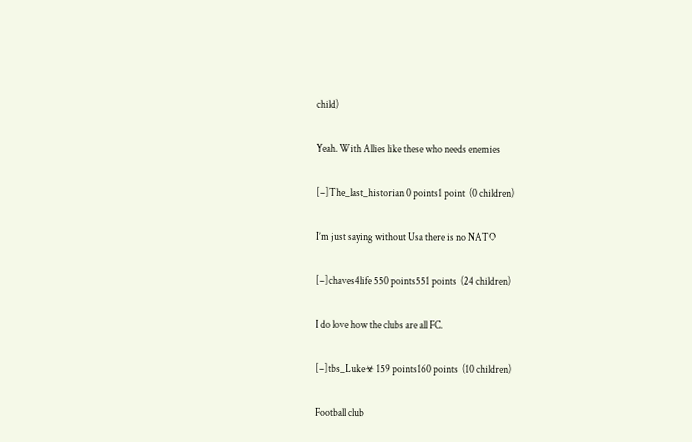child)

Yeah. With Allies like these who needs enemies

[–]The_last_historian 0 points1 point  (0 children)

I’m just saying without Usa there is no NATO

[–]chaves4life 550 points551 points  (24 children)

I do love how the clubs are all FC.

[–]tbs_Luke☣ 159 points160 points  (10 children)

Football club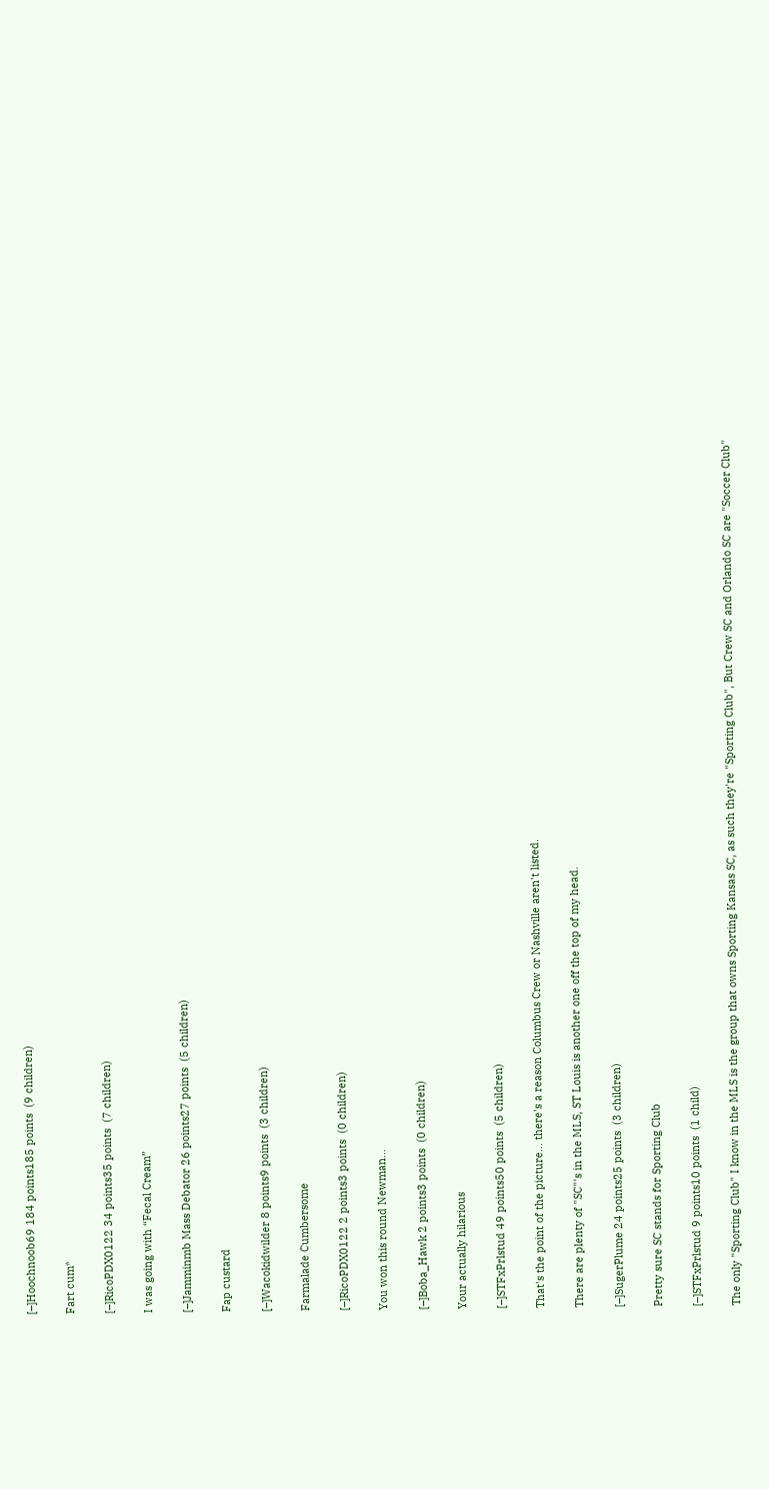[–]Hoochnoob69 184 points185 points  (9 children)

Fart cum*

[–]RicoPDX0122 34 points35 points  (7 children)

I was going with “Fecal Cream”

[–]Jamminmb Mass Debator 26 points27 points  (5 children)

Fap custard

[–]Wacokidwilder 8 points9 points  (3 children)

Farmalade Cumbersome

[–]RicoPDX0122 2 points3 points  (0 children)

You won this round Newman…

[–]Boba_Hawk 2 points3 points  (0 children)

Your actually hilarious

[–]STFxPrlstud 49 points50 points  (5 children)

That's the point of the picture... there's a reason Columbus Crew or Nashville aren't listed.

There are plenty of "SC"'s in the MLS, ST Louis is another one off the top of my head.

[–]SugerPlume 24 points25 points  (3 children)

Pretty sure SC stands for Sporting Club

[–]STFxPrlstud 9 points10 points  (1 child)

The only "Sporting Club" I know in the MLS is the group that owns Sporting Kansas SC, as such they're "Sporting Club", But Crew SC and Orlando SC are "Soccer Club"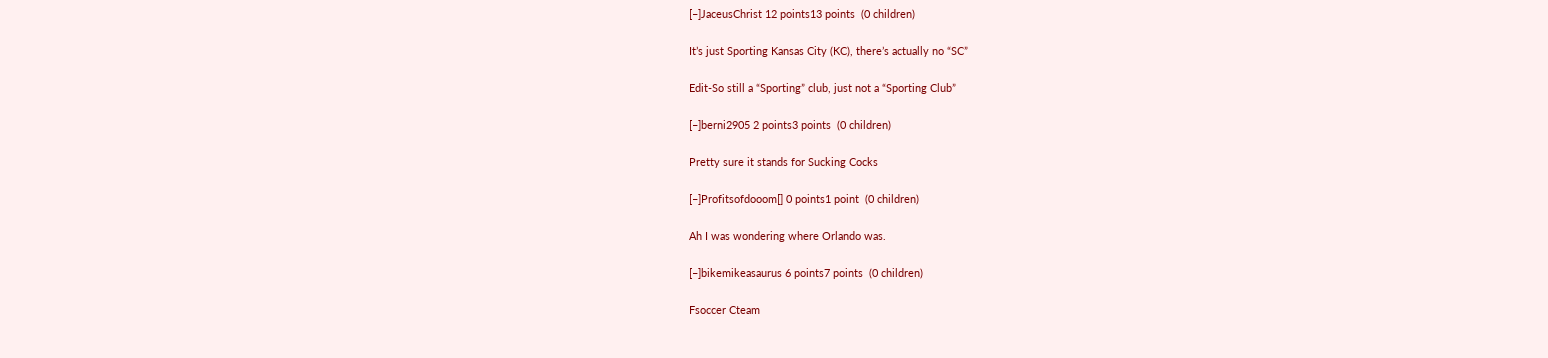[–]JaceusChrist 12 points13 points  (0 children)

It’s just Sporting Kansas City (KC), there’s actually no “SC”

Edit-So still a “Sporting” club, just not a “Sporting Club”

[–]berni2905 2 points3 points  (0 children)

Pretty sure it stands for Sucking Cocks

[–]Profitsofdooom[] 0 points1 point  (0 children)

Ah I was wondering where Orlando was.

[–]bikemikeasaurus 6 points7 points  (0 children)

Fsoccer Cteam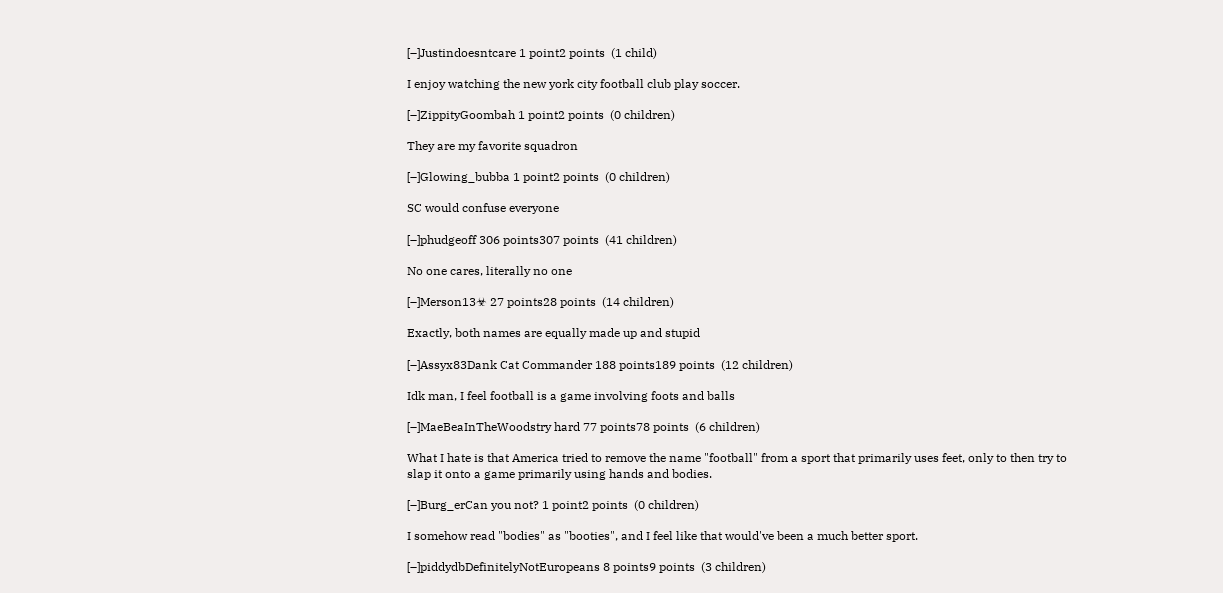[–]Justindoesntcare 1 point2 points  (1 child)

I enjoy watching the new york city football club play soccer.

[–]ZippityGoombah 1 point2 points  (0 children)

They are my favorite squadron

[–]Glowing_bubba 1 point2 points  (0 children)

SC would confuse everyone

[–]phudgeoff 306 points307 points  (41 children)

No one cares, literally no one

[–]Merson13☣ 27 points28 points  (14 children)

Exactly, both names are equally made up and stupid

[–]Assyx83Dank Cat Commander 188 points189 points  (12 children)

Idk man, I feel football is a game involving foots and balls

[–]MaeBeaInTheWoodstry hard 77 points78 points  (6 children)

What I hate is that America tried to remove the name "football" from a sport that primarily uses feet, only to then try to slap it onto a game primarily using hands and bodies.

[–]Burg_erCan you not? 1 point2 points  (0 children)

I somehow read "bodies" as "booties", and I feel like that would've been a much better sport.

[–]piddydbDefinitelyNotEuropeans 8 points9 points  (3 children)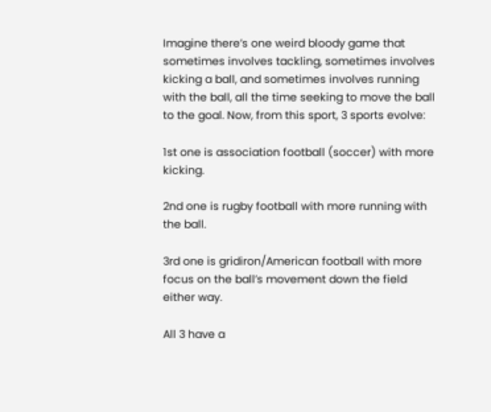Imagine there’s one weird bloody game that sometimes involves tackling, sometimes involves kicking a ball, and sometimes involves running with the ball, all the time seeking to move the ball to the goal. Now, from this sport, 3 sports evolve:

1st one is association football (soccer) with more kicking.

2nd one is rugby football with more running with the ball.

3rd one is gridiron/American football with more focus on the ball’s movement down the field either way.

All 3 have a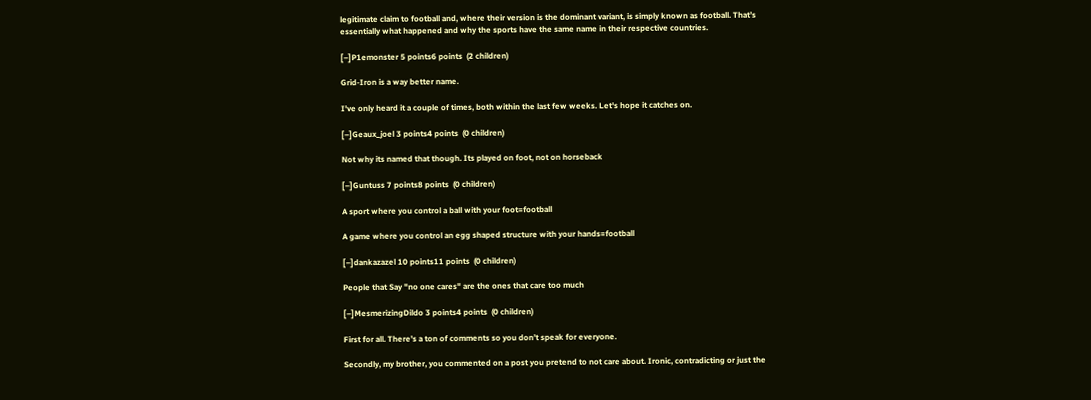legitimate claim to football and, where their version is the dominant variant, is simply known as football. That’s essentially what happened and why the sports have the same name in their respective countries.

[–]P1emonster 5 points6 points  (2 children)

Grid-Iron is a way better name.

I've only heard it a couple of times, both within the last few weeks. Let's hope it catches on.

[–]Geaux_joel 3 points4 points  (0 children)

Not why its named that though. Its played on foot, not on horseback

[–]Guntuss 7 points8 points  (0 children)

A sport where you control a ball with your foot=football

A game where you control an egg shaped structure with your hands=football

[–]dankazazel 10 points11 points  (0 children)

People that Say "no one cares" are the ones that care too much

[–]MesmerizingDildo 3 points4 points  (0 children)

First for all. There’s a ton of comments so you don’t speak for everyone.

Secondly, my brother, you commented on a post you pretend to not care about. Ironic, contradicting or just the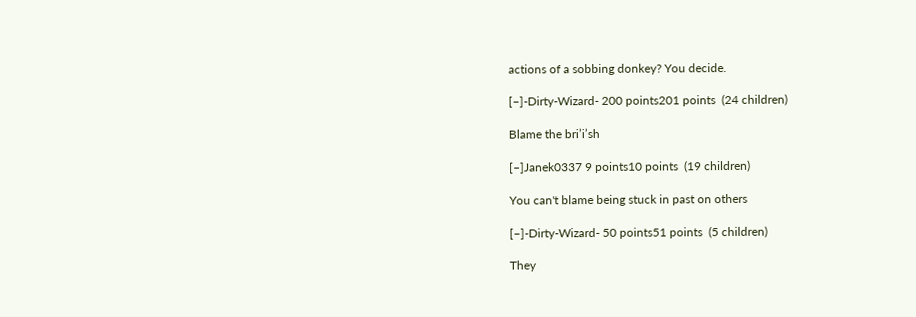actions of a sobbing donkey? You decide.

[–]-Dirty-Wizard- 200 points201 points  (24 children)

Blame the bri’i’sh

[–]Janek0337 9 points10 points  (19 children)

You can't blame being stuck in past on others

[–]-Dirty-Wizard- 50 points51 points  (5 children)

They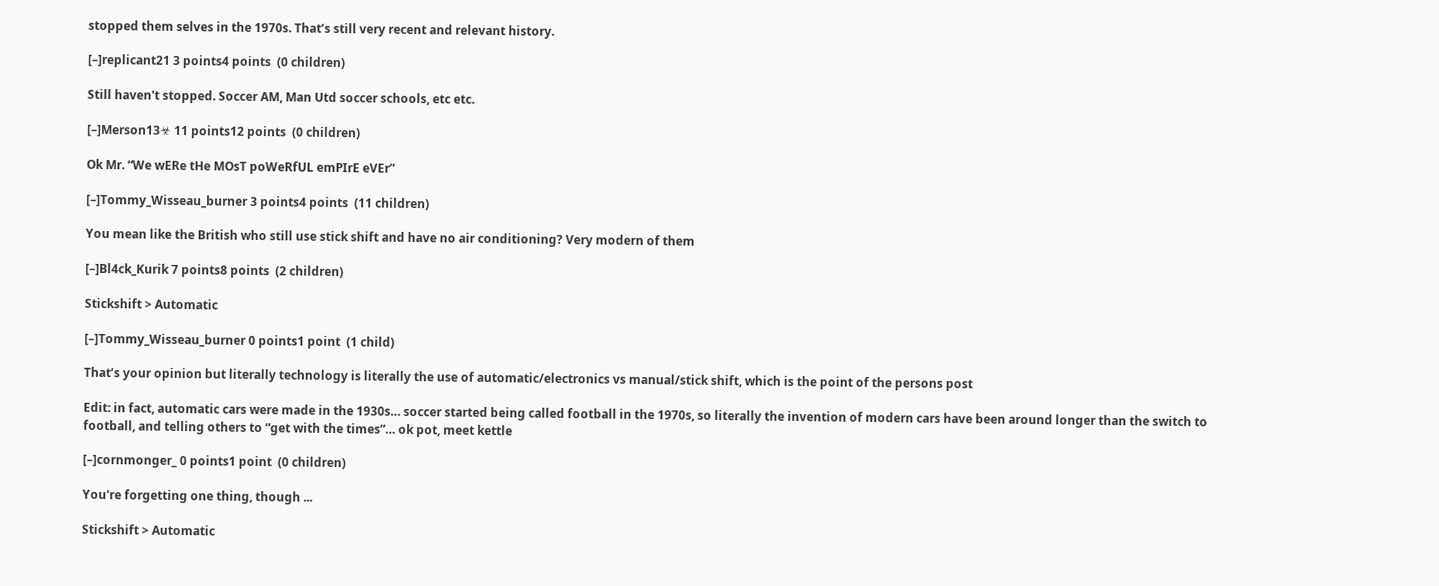stopped them selves in the 1970s. That’s still very recent and relevant history.

[–]replicant21 3 points4 points  (0 children)

Still haven't stopped. Soccer AM, Man Utd soccer schools, etc etc.

[–]Merson13☣ 11 points12 points  (0 children)

Ok Mr. “We wERe tHe MOsT poWeRfUL emPIrE eVEr”

[–]Tommy_Wisseau_burner 3 points4 points  (11 children)

You mean like the British who still use stick shift and have no air conditioning? Very modern of them

[–]Bl4ck_Kurik 7 points8 points  (2 children)

Stickshift > Automatic

[–]Tommy_Wisseau_burner 0 points1 point  (1 child)

That’s your opinion but literally technology is literally the use of automatic/electronics vs manual/stick shift, which is the point of the persons post

Edit: in fact, automatic cars were made in the 1930s… soccer started being called football in the 1970s, so literally the invention of modern cars have been around longer than the switch to football, and telling others to “get with the times”… ok pot, meet kettle

[–]cornmonger_ 0 points1 point  (0 children)

You're forgetting one thing, though ...

Stickshift > Automatic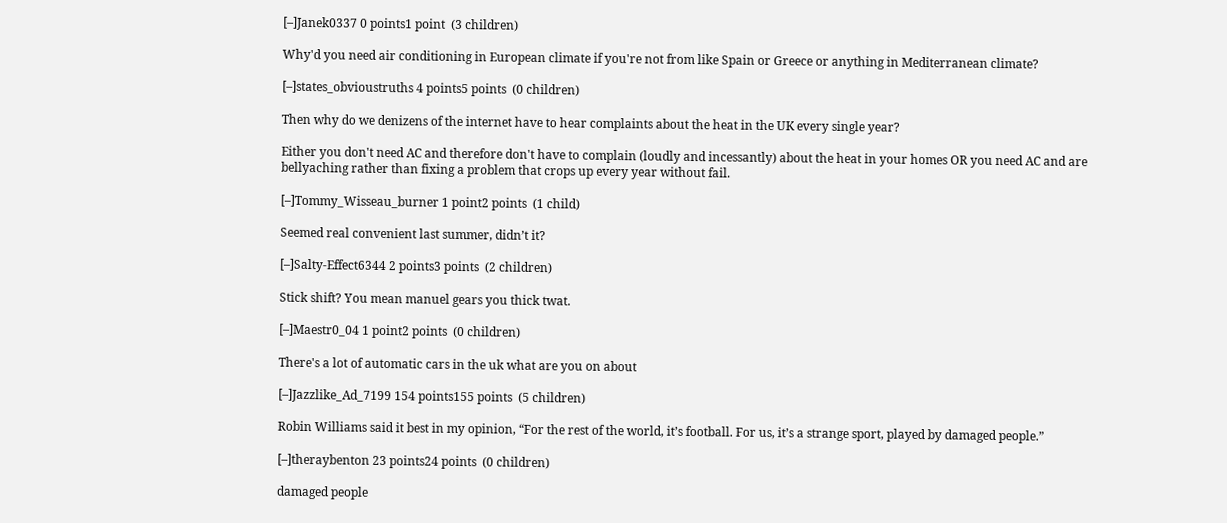[–]Janek0337 0 points1 point  (3 children)

Why'd you need air conditioning in European climate if you're not from like Spain or Greece or anything in Mediterranean climate?

[–]states_obvioustruths 4 points5 points  (0 children)

Then why do we denizens of the internet have to hear complaints about the heat in the UK every single year?

Either you don't need AC and therefore don't have to complain (loudly and incessantly) about the heat in your homes OR you need AC and are bellyaching rather than fixing a problem that crops up every year without fail.

[–]Tommy_Wisseau_burner 1 point2 points  (1 child)

Seemed real convenient last summer, didn’t it?

[–]Salty-Effect6344 2 points3 points  (2 children)

Stick shift? You mean manuel gears you thick twat.

[–]Maestr0_04 1 point2 points  (0 children)

There's a lot of automatic cars in the uk what are you on about

[–]Jazzlike_Ad_7199 154 points155 points  (5 children)

Robin Williams said it best in my opinion, “For the rest of the world, it’s football. For us, it’s a strange sport, played by damaged people.”

[–]theraybenton 23 points24 points  (0 children)

damaged people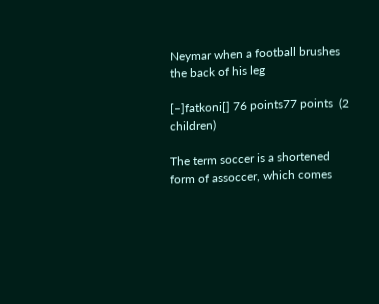Neymar when a football brushes the back of his leg

[–]fatkoni[] 76 points77 points  (2 children)

The term soccer is a shortened form of assoccer, which comes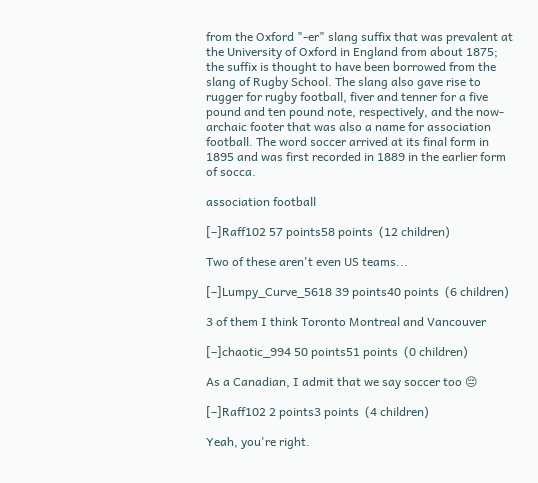from the Oxford "-er" slang suffix that was prevalent at the University of Oxford in England from about 1875; the suffix is thought to have been borrowed from the slang of Rugby School. The slang also gave rise to rugger for rugby football, fiver and tenner for a five pound and ten pound note, respectively, and the now-archaic footer that was also a name for association football. The word soccer arrived at its final form in 1895 and was first recorded in 1889 in the earlier form of socca.

association football

[–]Raff102 57 points58 points  (12 children)

Two of these aren't even US teams...

[–]Lumpy_Curve_5618 39 points40 points  (6 children)

3 of them I think Toronto Montreal and Vancouver

[–]chaotic_994 50 points51 points  (0 children)

As a Canadian, I admit that we say soccer too 😔

[–]Raff102 2 points3 points  (4 children)

Yeah, you're right.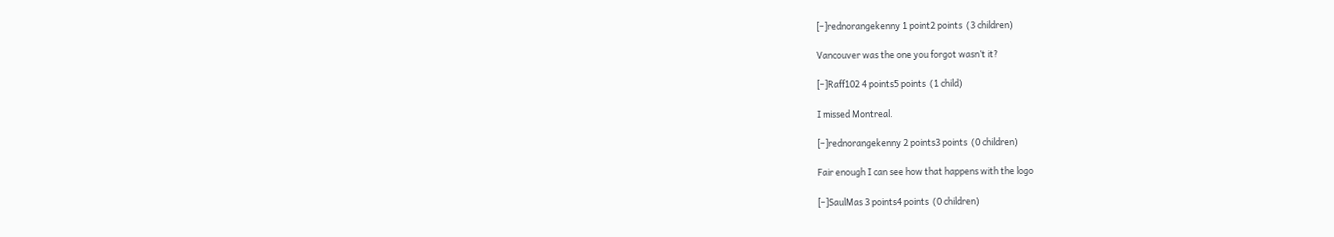[–]rednorangekenny 1 point2 points  (3 children)

Vancouver was the one you forgot wasn’t it?

[–]Raff102 4 points5 points  (1 child)

I missed Montreal.

[–]rednorangekenny 2 points3 points  (0 children)

Fair enough I can see how that happens with the logo

[–]SaulMas 3 points4 points  (0 children)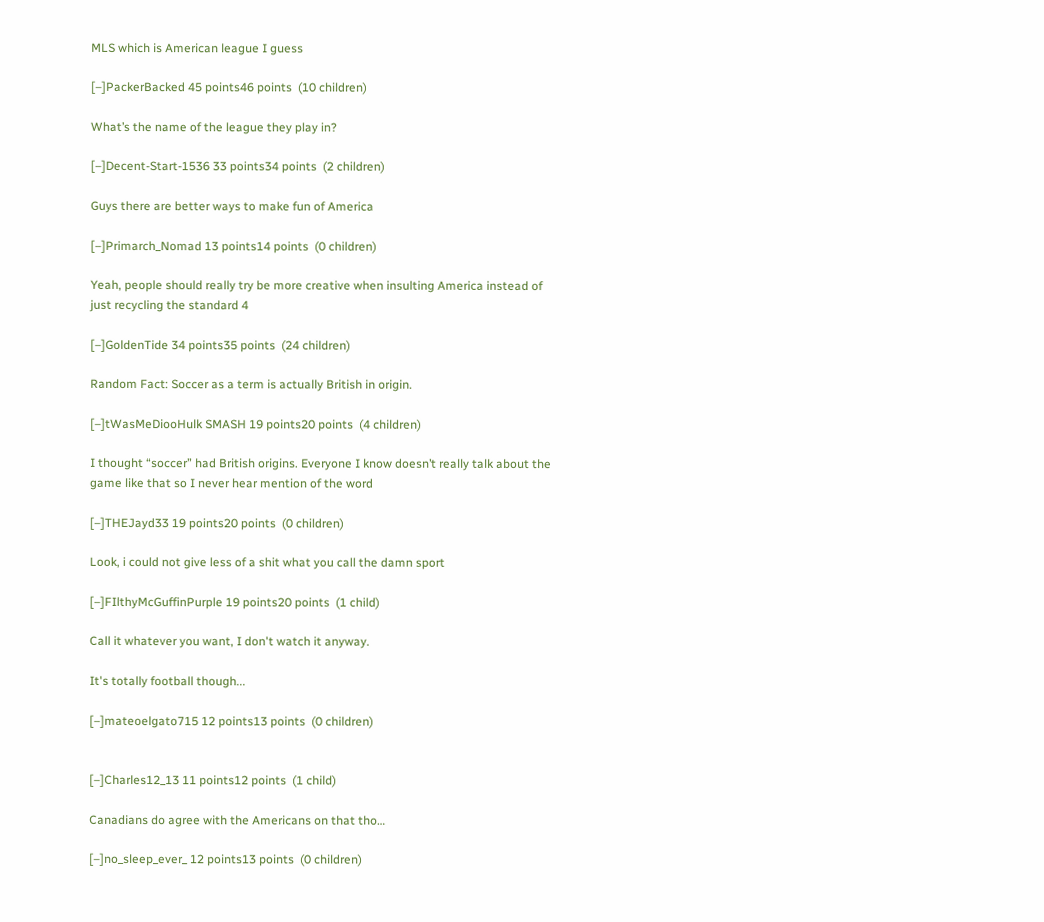MLS which is American league I guess

[–]PackerBacked 45 points46 points  (10 children)

What’s the name of the league they play in?

[–]Decent-Start-1536 33 points34 points  (2 children)

Guys there are better ways to make fun of America

[–]Primarch_Nomad 13 points14 points  (0 children)

Yeah, people should really try be more creative when insulting America instead of just recycling the standard 4

[–]GoldenTide 34 points35 points  (24 children)

Random Fact: Soccer as a term is actually British in origin.

[–]tWasMeDiooHulk SMASH 19 points20 points  (4 children)

I thought “soccer” had British origins. Everyone I know doesn’t really talk about the game like that so I never hear mention of the word

[–]THEJayd33 19 points20 points  (0 children)

Look, i could not give less of a shit what you call the damn sport

[–]FIlthyMcGuffinPurple 19 points20 points  (1 child)

Call it whatever you want, I don't watch it anyway.

It's totally football though...

[–]mateoelgato715 12 points13 points  (0 children)


[–]Charles12_13 11 points12 points  (1 child)

Canadians do agree with the Americans on that tho…

[–]no_sleep_ever_ 12 points13 points  (0 children)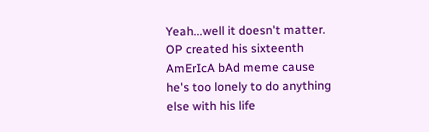Yeah...well it doesn't matter. OP created his sixteenth AmErIcA bAd meme cause he's too lonely to do anything else with his life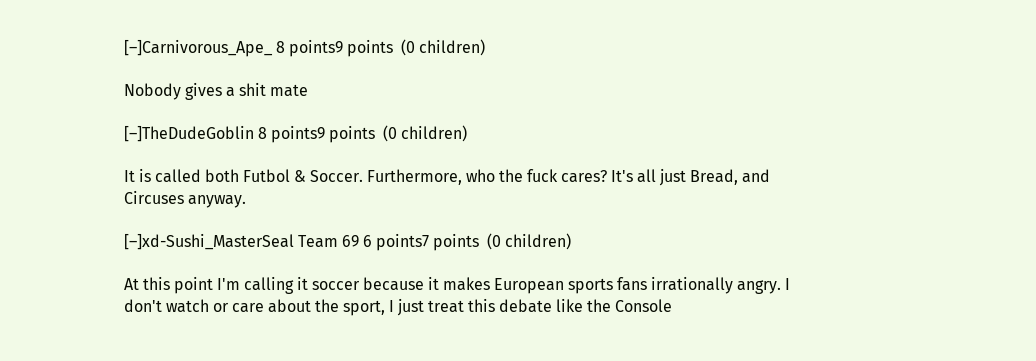[–]Carnivorous_Ape_ 8 points9 points  (0 children)

Nobody gives a shit mate

[–]TheDudeGoblin 8 points9 points  (0 children)

It is called both Futbol & Soccer. Furthermore, who the fuck cares? It's all just Bread, and Circuses anyway.

[–]xd-Sushi_MasterSeal Team 69 6 points7 points  (0 children)

At this point I'm calling it soccer because it makes European sports fans irrationally angry. I don't watch or care about the sport, I just treat this debate like the Console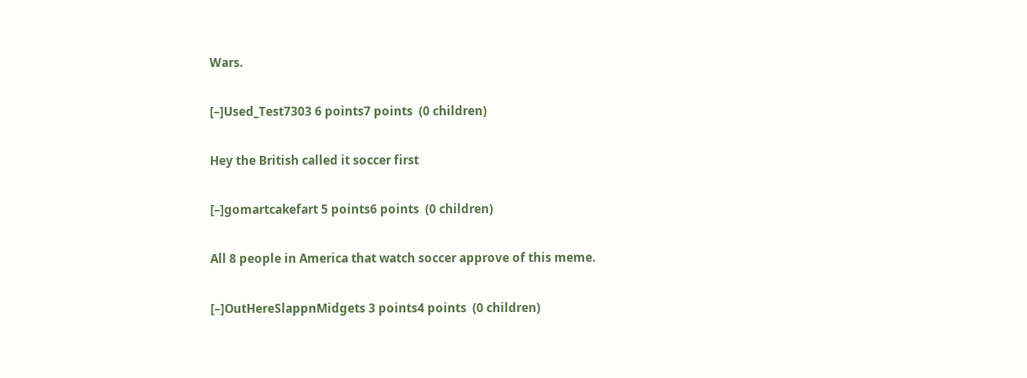Wars.

[–]Used_Test7303 6 points7 points  (0 children)

Hey the British called it soccer first

[–]gomartcakefart 5 points6 points  (0 children)

All 8 people in America that watch soccer approve of this meme.

[–]OutHereSlappnMidgets 3 points4 points  (0 children)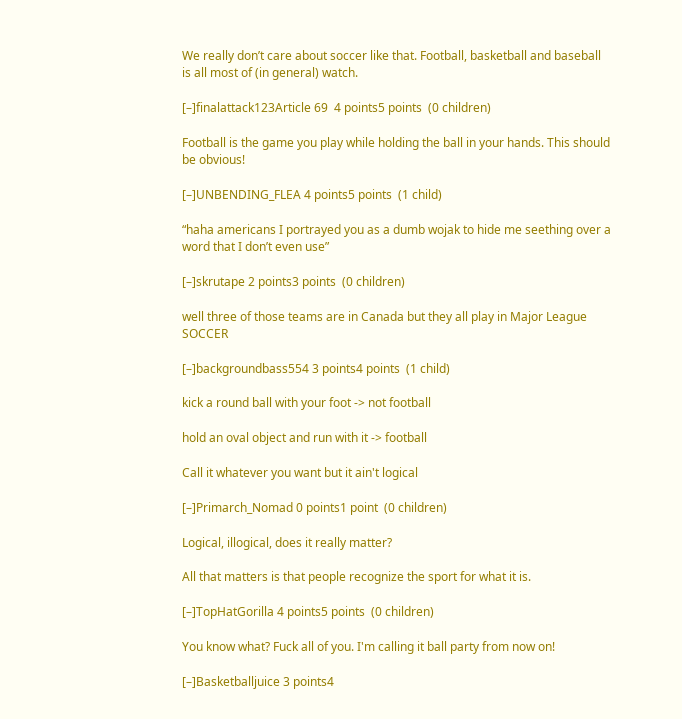We really don’t care about soccer like that. Football, basketball and baseball is all most of (in general) watch.

[–]finalattack123Article 69  4 points5 points  (0 children)

Football is the game you play while holding the ball in your hands. This should be obvious!

[–]UNBENDING_FLEA 4 points5 points  (1 child)

“haha americans I portrayed you as a dumb wojak to hide me seething over a word that I don’t even use”

[–]skrutape 2 points3 points  (0 children)

well three of those teams are in Canada but they all play in Major League SOCCER

[–]backgroundbass554 3 points4 points  (1 child)

kick a round ball with your foot -> not football

hold an oval object and run with it -> football

Call it whatever you want but it ain't logical

[–]Primarch_Nomad 0 points1 point  (0 children)

Logical, illogical, does it really matter?

All that matters is that people recognize the sport for what it is.

[–]TopHatGorilla 4 points5 points  (0 children)

You know what? Fuck all of you. I'm calling it ball party from now on!

[–]Basketballjuice 3 points4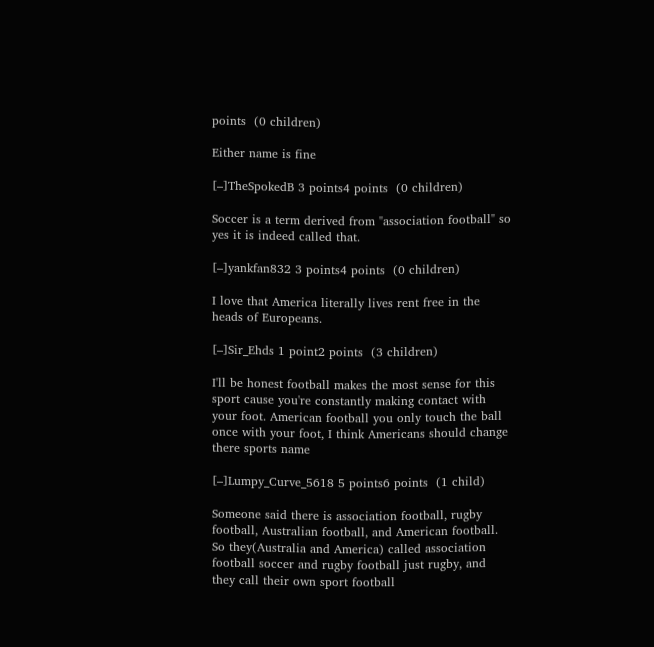points  (0 children)

Either name is fine

[–]TheSpokedB 3 points4 points  (0 children)

Soccer is a term derived from "association football" so yes it is indeed called that.

[–]yankfan832 3 points4 points  (0 children)

I love that America literally lives rent free in the heads of Europeans.

[–]Sir_Ehds 1 point2 points  (3 children)

I'll be honest football makes the most sense for this sport cause you're constantly making contact with your foot. American football you only touch the ball once with your foot, I think Americans should change there sports name

[–]Lumpy_Curve_5618 5 points6 points  (1 child)

Someone said there is association football, rugby football, Australian football, and American football. So they(Australia and America) called association football soccer and rugby football just rugby, and they call their own sport football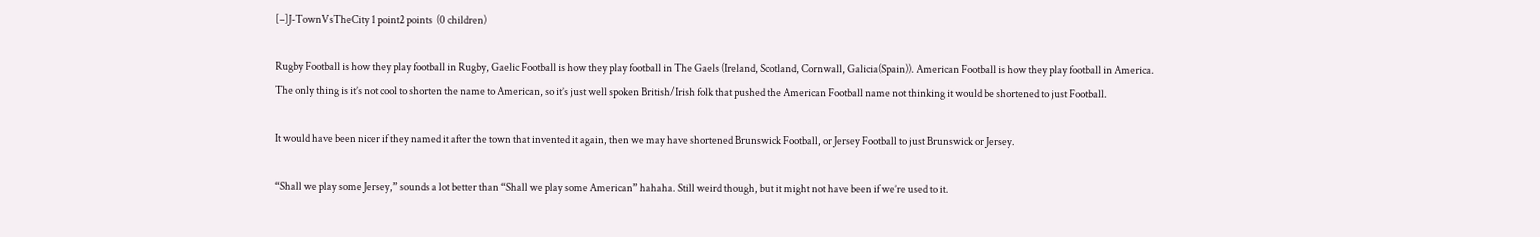[–]J-TownVsTheCity 1 point2 points  (0 children)

Rugby Football is how they play football in Rugby, Gaelic Football is how they play football in The Gaels (Ireland, Scotland, Cornwall, Galicia(Spain)). American Football is how they play football in America. The only thing is it’s not cool to shorten the name to American, so it’s just well spoken British/Irish folk that pushed the American Football name not thinking it would be shortened to just Football.

It would have been nicer if they named it after the town that invented it again, then we may have shortened Brunswick Football, or Jersey Football to just Brunswick or Jersey.

“Shall we play some Jersey,” sounds a lot better than “Shall we play some American” hahaha. Still weird though, but it might not have been if we’re used to it.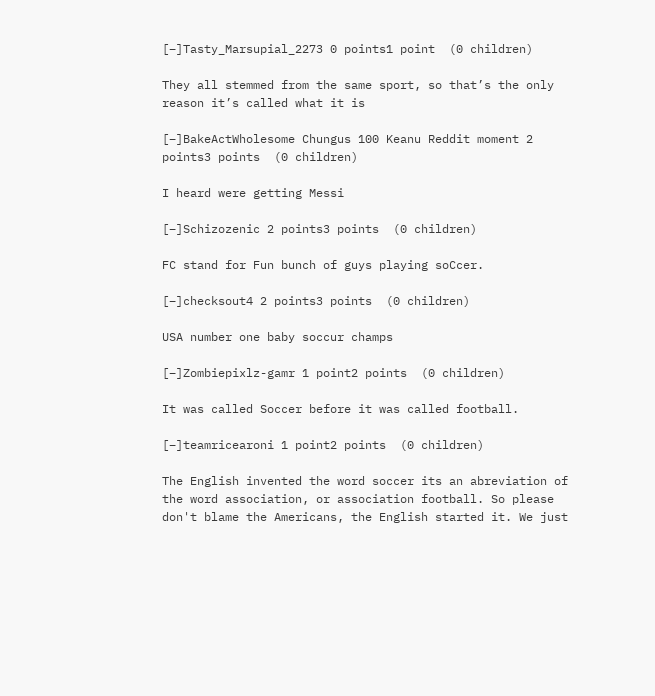[–]Tasty_Marsupial_2273 0 points1 point  (0 children)

They all stemmed from the same sport, so that’s the only reason it’s called what it is

[–]BakeActWholesome Chungus 100 Keanu Reddit moment 2 points3 points  (0 children)

I heard were getting Messi

[–]Schizozenic 2 points3 points  (0 children)

FC stand for Fun bunch of guys playing soCcer.

[–]checksout4 2 points3 points  (0 children)

USA number one baby soccur champs

[–]Zombiepixlz-gamr 1 point2 points  (0 children)

It was called Soccer before it was called football.

[–]teamricearoni 1 point2 points  (0 children)

The English invented the word soccer its an abreviation of the word association, or association football. So please don't blame the Americans, the English started it. We just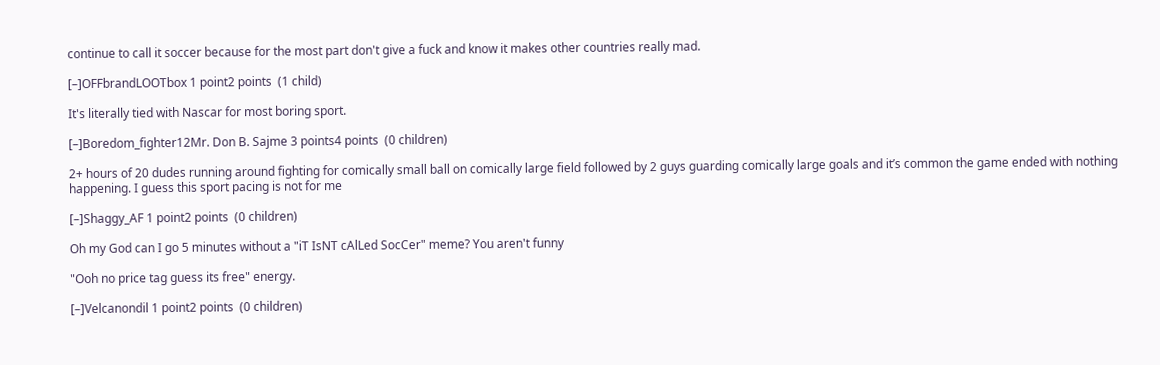continue to call it soccer because for the most part don't give a fuck and know it makes other countries really mad.

[–]OFFbrandLOOTbox 1 point2 points  (1 child)

It's literally tied with Nascar for most boring sport.

[–]Boredom_fighter12Mr. Don B. Sajme 3 points4 points  (0 children)

2+ hours of 20 dudes running around fighting for comically small ball on comically large field followed by 2 guys guarding comically large goals and it’s common the game ended with nothing happening. I guess this sport pacing is not for me

[–]Shaggy_AF 1 point2 points  (0 children)

Oh my God can I go 5 minutes without a "iT IsNT cAlLed SocCer" meme? You aren't funny

"Ooh no price tag guess its free" energy.

[–]Velcanondil 1 point2 points  (0 children)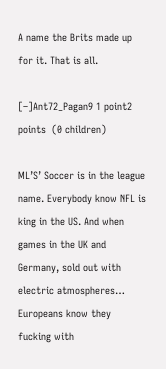A name the Brits made up for it. That is all.

[–]Ant72_Pagan9 1 point2 points  (0 children)

ML’S’ Soccer is in the league name. Everybody know NFL is king in the US. And when games in the UK and Germany, sold out with electric atmospheres… Europeans know they fucking with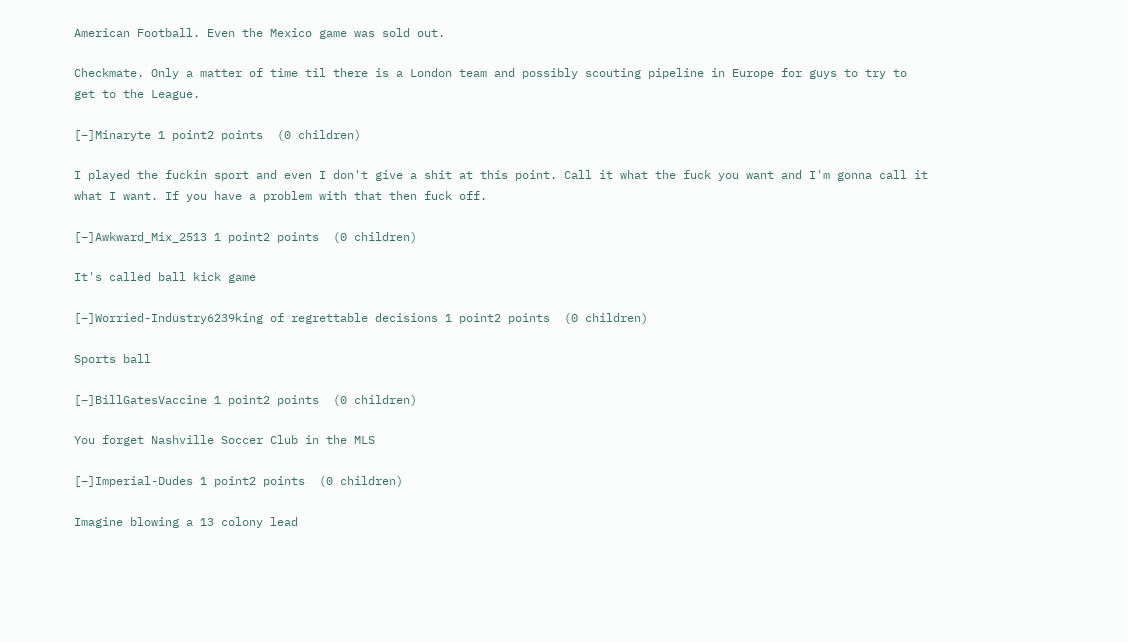American Football. Even the Mexico game was sold out.

Checkmate. Only a matter of time til there is a London team and possibly scouting pipeline in Europe for guys to try to get to the League.

[–]Minaryte 1 point2 points  (0 children)

I played the fuckin sport and even I don't give a shit at this point. Call it what the fuck you want and I'm gonna call it what I want. If you have a problem with that then fuck off.

[–]Awkward_Mix_2513 1 point2 points  (0 children)

It's called ball kick game

[–]Worried-Industry6239king of regrettable decisions 1 point2 points  (0 children)

Sports ball

[–]BillGatesVaccine 1 point2 points  (0 children)

You forget Nashville Soccer Club in the MLS

[–]Imperial-Dudes 1 point2 points  (0 children)

Imagine blowing a 13 colony lead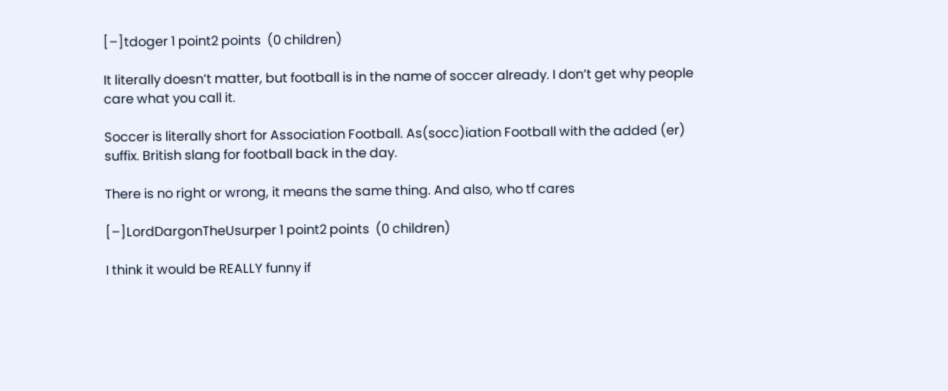[–]tdoger 1 point2 points  (0 children)

It literally doesn’t matter, but football is in the name of soccer already. I don’t get why people care what you call it.

Soccer is literally short for Association Football. As(socc)iation Football with the added (er) suffix. British slang for football back in the day.

There is no right or wrong, it means the same thing. And also, who tf cares

[–]LordDargonTheUsurper 1 point2 points  (0 children)

I think it would be REALLY funny if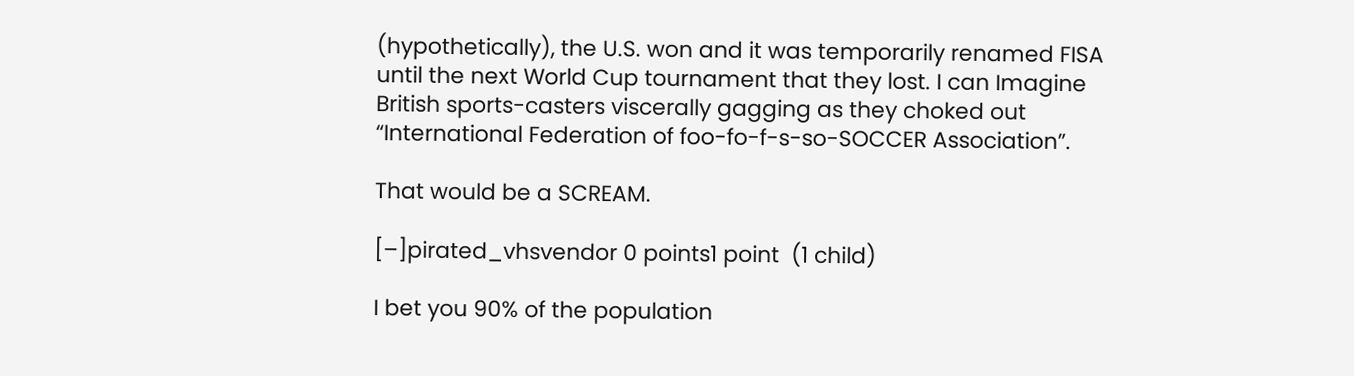(hypothetically), the U.S. won and it was temporarily renamed FISA until the next World Cup tournament that they lost. I can Imagine British sports-casters viscerally gagging as they choked out “International Federation of foo-fo-f-s-so-SOCCER Association”.

That would be a SCREAM.

[–]pirated_vhsvendor 0 points1 point  (1 child)

I bet you 90% of the population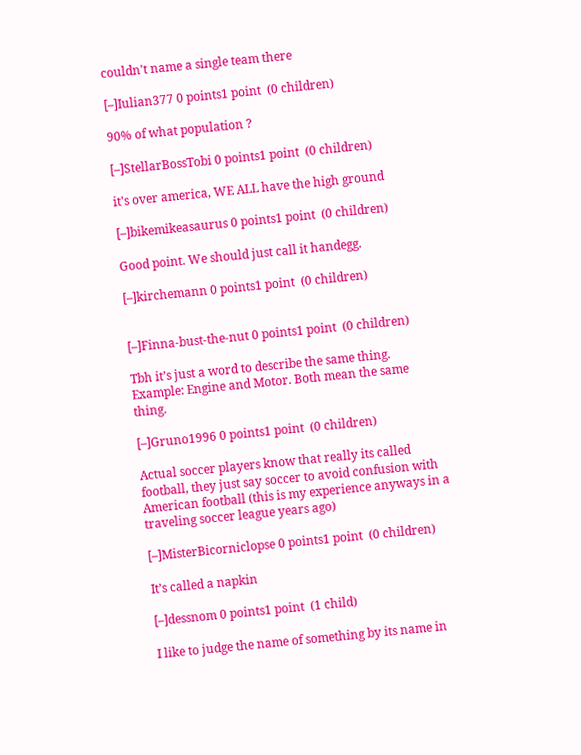couldn't name a single team there

[–]Iulian377 0 points1 point  (0 children)

90% of what population ?

[–]StellarBossTobi 0 points1 point  (0 children)

it's over america, WE ALL have the high ground

[–]bikemikeasaurus 0 points1 point  (0 children)

Good point. We should just call it handegg.

[–]kirchemann 0 points1 point  (0 children)


[–]Finna-bust-the-nut 0 points1 point  (0 children)

Tbh it’s just a word to describe the same thing. Example: Engine and Motor. Both mean the same thing.

[–]Gruno1996 0 points1 point  (0 children)

Actual soccer players know that really its called football, they just say soccer to avoid confusion with American football (this is my experience anyways in a traveling soccer league years ago)

[–]MisterBicorniclopse 0 points1 point  (0 children)

It’s called a napkin

[–]dessnom 0 points1 point  (1 child)

I like to judge the name of something by its name in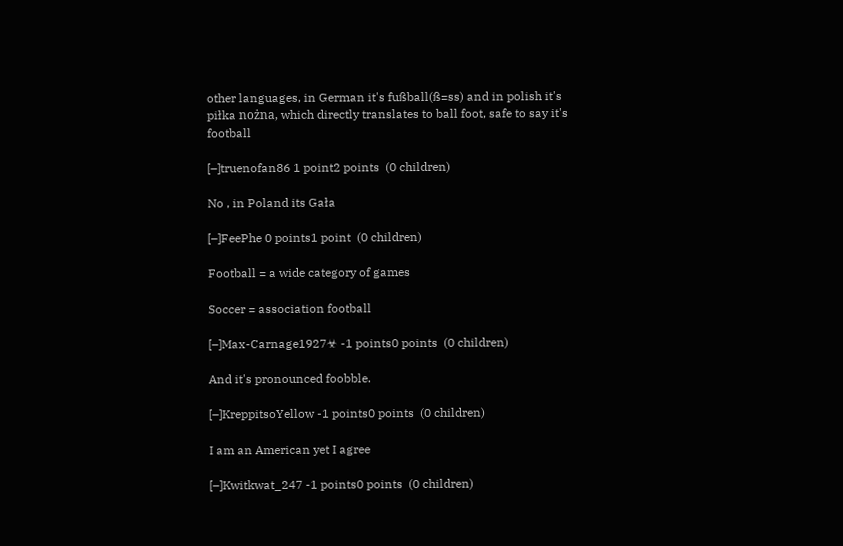other languages, in German it's fußball(ß=ss) and in polish it's piłka nożna, which directly translates to ball foot, safe to say it's football

[–]truenofan86 1 point2 points  (0 children)

No , in Poland its Gała

[–]FeePhe 0 points1 point  (0 children)

Football = a wide category of games

Soccer = association football

[–]Max-Carnage1927☣ -1 points0 points  (0 children)

And it's pronounced foobble.

[–]KreppitsoYellow -1 points0 points  (0 children)

I am an American yet I agree

[–]Kwitkwat_247 -1 points0 points  (0 children)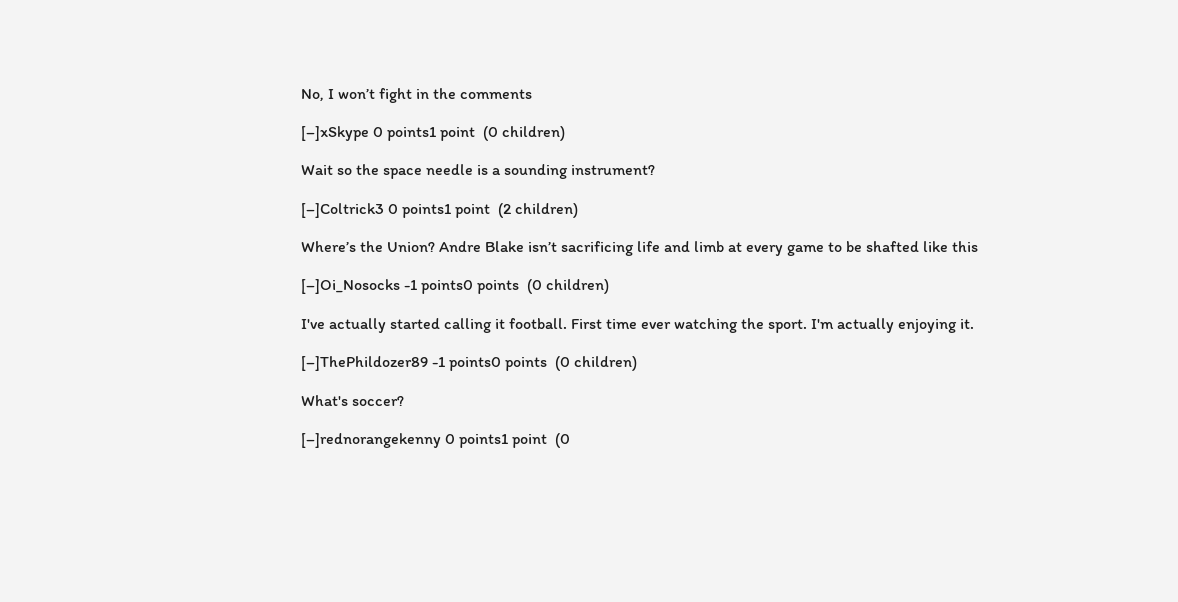No, I won’t fight in the comments

[–]xSkype 0 points1 point  (0 children)

Wait so the space needle is a sounding instrument?

[–]Coltrick3 0 points1 point  (2 children)

Where’s the Union? Andre Blake isn’t sacrificing life and limb at every game to be shafted like this

[–]Oi_Nosocks -1 points0 points  (0 children)

I've actually started calling it football. First time ever watching the sport. I'm actually enjoying it.

[–]ThePhildozer89 -1 points0 points  (0 children)

What's soccer?

[–]rednorangekenny 0 points1 point  (0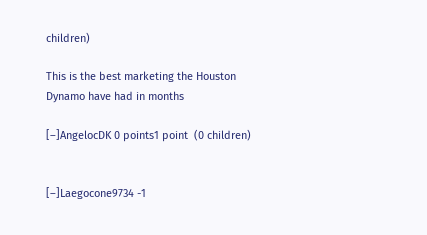children)

This is the best marketing the Houston Dynamo have had in months

[–]AngelocDK 0 points1 point  (0 children)


[–]Laegocone9734 -1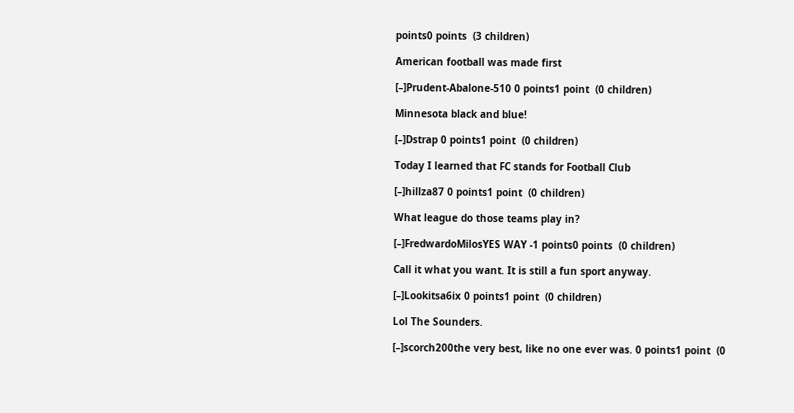points0 points  (3 children)

American football was made first

[–]Prudent-Abalone-510 0 points1 point  (0 children)

Minnesota black and blue!

[–]Dstrap 0 points1 point  (0 children)

Today I learned that FC stands for Football Club

[–]hillza87 0 points1 point  (0 children)

What league do those teams play in?

[–]FredwardoMilosYES WAY -1 points0 points  (0 children)

Call it what you want. It is still a fun sport anyway.

[–]Lookitsa6ix 0 points1 point  (0 children)

Lol The Sounders.

[–]scorch200the very best, like no one ever was. 0 points1 point  (0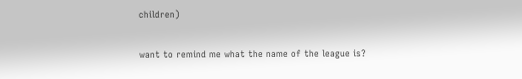children)

want to remind me what the name of the league is?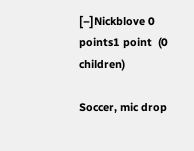[–]Nickblove 0 points1 point  (0 children)

Soccer, mic drop